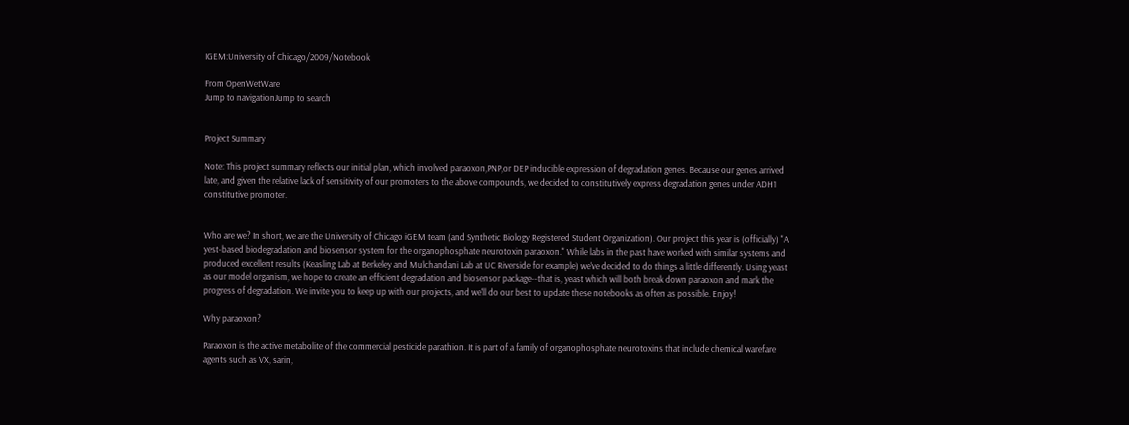IGEM:University of Chicago/2009/Notebook

From OpenWetWare
Jump to navigationJump to search


Project Summary

Note: This project summary reflects our initial plan, which involved paraoxon,PNP,or DEP inducible expression of degradation genes. Because our genes arrived late, and given the relative lack of sensitivity of our promoters to the above compounds, we decided to constitutively express degradation genes under ADH1 constitutive promoter.


Who are we? In short, we are the University of Chicago iGEM team (and Synthetic Biology Registered Student Organization). Our project this year is (officially) "A yest-based biodegradation and biosensor system for the organophosphate neurotoxin paraoxon." While labs in the past have worked with similar systems and produced excellent results (Keasling Lab at Berkeley and Mulchandani Lab at UC Riverside for example) we've decided to do things a little differently. Using yeast as our model organism, we hope to create an efficient degradation and biosensor package--that is, yeast which will both break down paraoxon and mark the progress of degradation. We invite you to keep up with our projects, and we'll do our best to update these notebooks as often as possible. Enjoy!

Why paraoxon?

Paraoxon is the active metabolite of the commercial pesticide parathion. It is part of a family of organophosphate neurotoxins that include chemical warefare agents such as VX, sarin,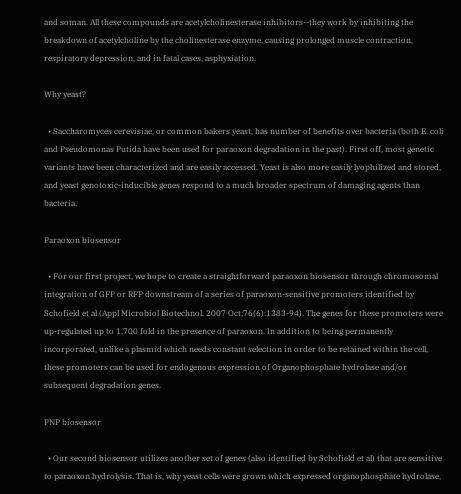and soman. All these compounds are acetylcholinesterase inhibitors--they work by inhibiting the breakdown of acetylcholine by the cholinesterase enzyme, causing prolonged muscle contraction, respiratory depression, and in fatal cases, asphyxiation.

Why yeast?

  • Saccharomyces cerevisiae, or common bakers yeast, has number of benefits over bacteria (both E. coli and Pseudomonas Putida have been used for paraoxon degradation in the past). First off, most genetic variants have been characterized and are easily accessed. Yeast is also more easily lyophilized and stored, and yeast genotoxic-inducible genes respond to a much broader spectrum of damaging agents than bacteria.

Paraoxon biosensor

  • For our first project, we hope to create a straightforward paraoxon biosensor through chromosomal integration of GFP or RFP downstream of a series of paraoxon-sensitive promoters identified by Schofield et al (Appl Microbiol Biotechnol. 2007 Oct;76(6):1383-94). The genes for these promoters were up-regulated up to 1,700 fold in the presence of paraoxon. In addition to being permanently incorporated, unlike a plasmid which needs constant selection in order to be retained within the cell, these promoters can be used for endogenous expression of Organophosphate hydrolase and/or subsequent degradation genes.

PNP biosensor

  • Our second biosensor utilizes another set of genes (also identified by Schofield et al) that are sensitive to paraoxon hydrolysis. That is, why yeast cells were grown which expressed organophosphate hydrolase,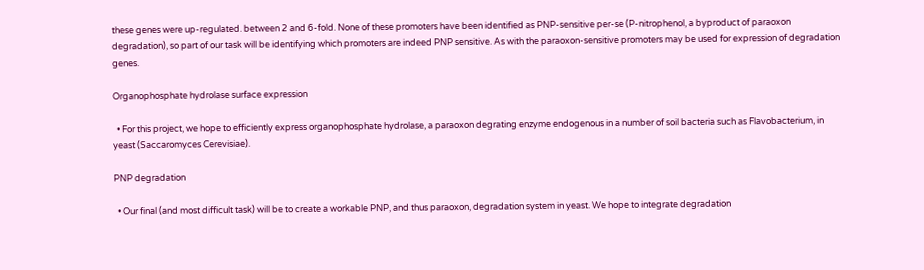these genes were up-regulated. between 2 and 6-fold. None of these promoters have been identified as PNP-sensitive per-se (P-nitrophenol, a byproduct of paraoxon degradation), so part of our task will be identifying which promoters are indeed PNP sensitive. As with the paraoxon-sensitive promoters may be used for expression of degradation genes.

Organophosphate hydrolase surface expression

  • For this project, we hope to efficiently express organophosphate hydrolase, a paraoxon degrating enzyme endogenous in a number of soil bacteria such as Flavobacterium, in yeast (Saccaromyces Cerevisiae).

PNP degradation

  • Our final (and most difficult task) will be to create a workable PNP, and thus paraoxon, degradation system in yeast. We hope to integrate degradation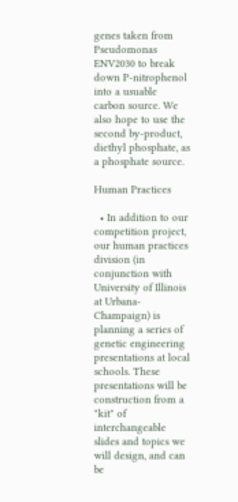genes taken from Pseudomonas ENV2030 to break down P-nitrophenol into a usuable carbon source. We also hope to use the second by-product, diethyl phosphate, as a phosphate source.

Human Practices

  • In addition to our competition project, our human practices division (in conjunction with University of Illinois at Urbana-Champaign) is planning a series of genetic engineering presentations at local schools. These presentations will be construction from a "kit" of interchangeable slides and topics we will design, and can be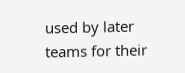used by later teams for their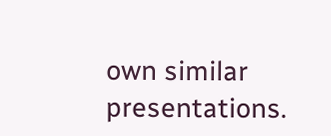own similar presentations.